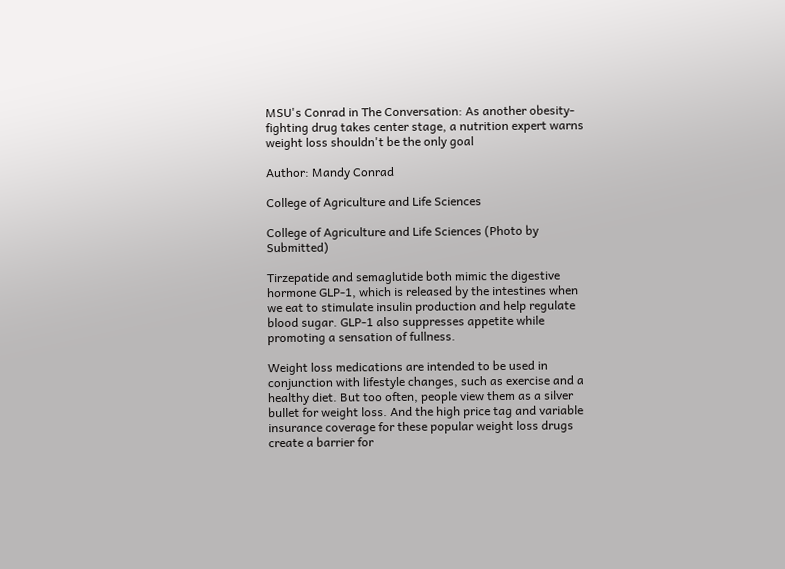MSU's Conrad in The Conversation: As another obesity-fighting drug takes center stage, a nutrition expert warns weight loss shouldn't be the only goal

Author: Mandy Conrad

College of Agriculture and Life Sciences

College of Agriculture and Life Sciences (Photo by Submitted)

Tirzepatide and semaglutide both mimic the digestive hormone GLP-1, which is released by the intestines when we eat to stimulate insulin production and help regulate blood sugar. GLP-1 also suppresses appetite while promoting a sensation of fullness.

Weight loss medications are intended to be used in conjunction with lifestyle changes, such as exercise and a healthy diet. But too often, people view them as a silver bullet for weight loss. And the high price tag and variable insurance coverage for these popular weight loss drugs create a barrier for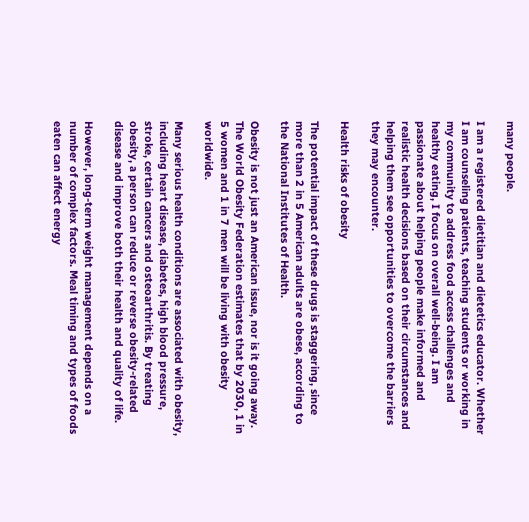many people.

I am a registered dietitian and dietetics educator. Whether I am counseling patients, teaching students or working in my community to address food access challenges and healthy eating, I focus on overall well-being. I am passionate about helping people make informed and realistic health decisions based on their circumstances and helping them see opportunities to overcome the barriers they may encounter.

Health risks of obesity

The potential impact of these drugs is staggering, since more than 2 in 5 American adults are obese, according to the National Institutes of Health.

Obesity is not just an American issue, nor is it going away. The World Obesity Federation estimates that by 2030, 1 in 5 women and 1 in 7 men will be living with obesity worldwide.

Many serious health conditions are associated with obesity, including heart disease, diabetes, high blood pressure, stroke, certain cancers and osteoarthritis. By treating obesity, a person can reduce or reverse obesity-related disease and improve both their health and quality of life.

However, long-term weight management depends on a number of complex factors. Meal timing and types of foods eaten can affect energy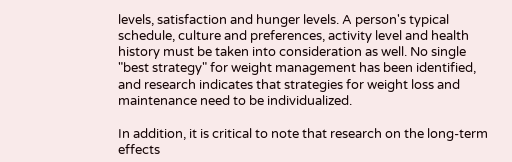levels, satisfaction and hunger levels. A person's typical schedule, culture and preferences, activity level and health history must be taken into consideration as well. No single "best strategy" for weight management has been identified, and research indicates that strategies for weight loss and maintenance need to be individualized.

In addition, it is critical to note that research on the long-term effects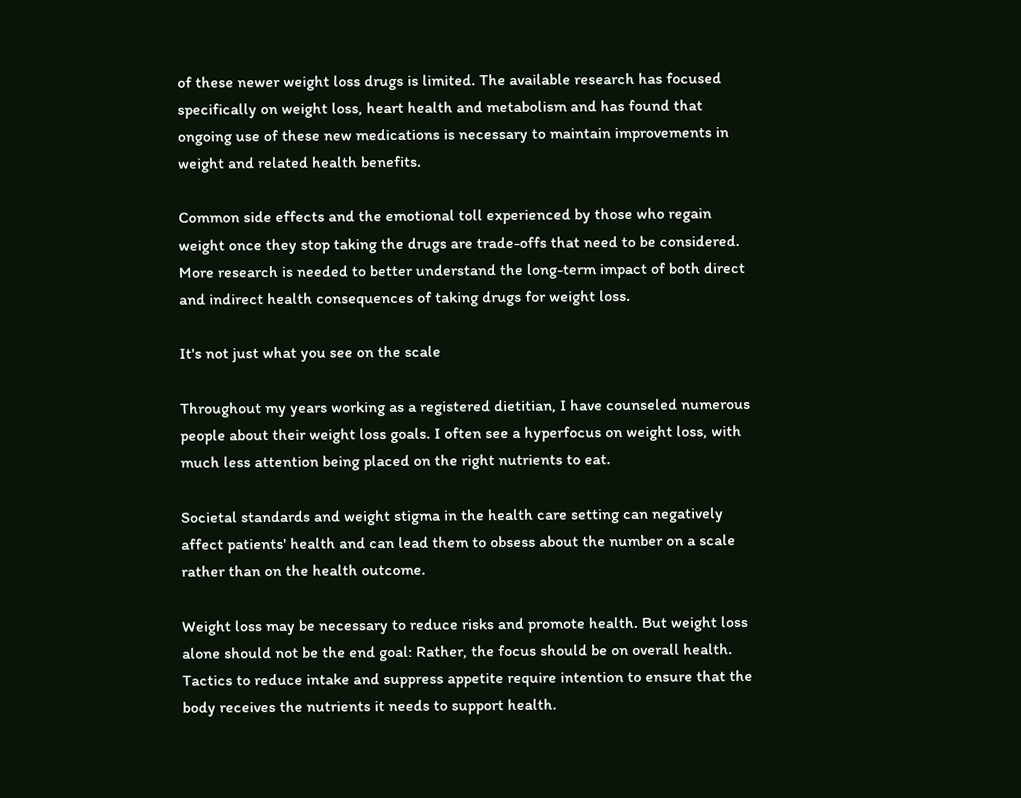of these newer weight loss drugs is limited. The available research has focused specifically on weight loss, heart health and metabolism and has found that ongoing use of these new medications is necessary to maintain improvements in weight and related health benefits.

Common side effects and the emotional toll experienced by those who regain weight once they stop taking the drugs are trade-offs that need to be considered. More research is needed to better understand the long-term impact of both direct and indirect health consequences of taking drugs for weight loss.

It's not just what you see on the scale

Throughout my years working as a registered dietitian, I have counseled numerous people about their weight loss goals. I often see a hyperfocus on weight loss, with much less attention being placed on the right nutrients to eat.

Societal standards and weight stigma in the health care setting can negatively affect patients' health and can lead them to obsess about the number on a scale rather than on the health outcome.

Weight loss may be necessary to reduce risks and promote health. But weight loss alone should not be the end goal: Rather, the focus should be on overall health. Tactics to reduce intake and suppress appetite require intention to ensure that the body receives the nutrients it needs to support health.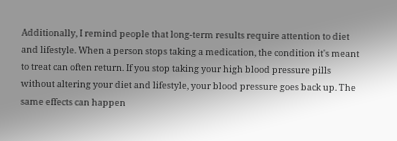Additionally, I remind people that long-term results require attention to diet and lifestyle. When a person stops taking a medication, the condition it's meant to treat can often return. If you stop taking your high blood pressure pills without altering your diet and lifestyle, your blood pressure goes back up. The same effects can happen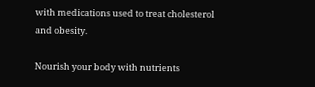with medications used to treat cholesterol and obesity.

Nourish your body with nutrients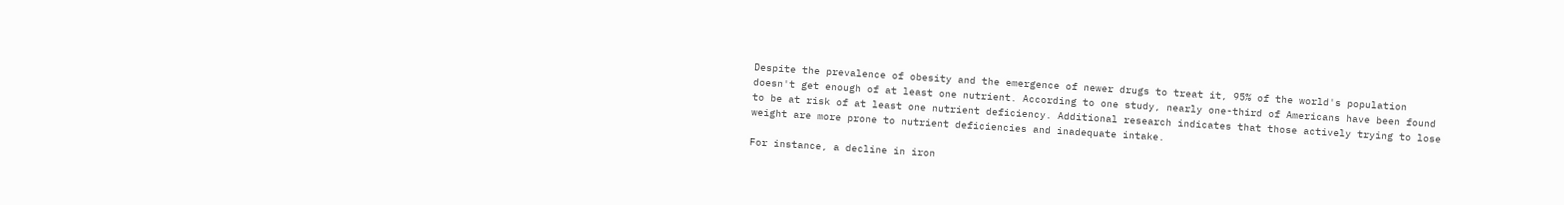Despite the prevalence of obesity and the emergence of newer drugs to treat it, 95% of the world's population doesn't get enough of at least one nutrient. According to one study, nearly one-third of Americans have been found to be at risk of at least one nutrient deficiency. Additional research indicates that those actively trying to lose weight are more prone to nutrient deficiencies and inadequate intake.

For instance, a decline in iron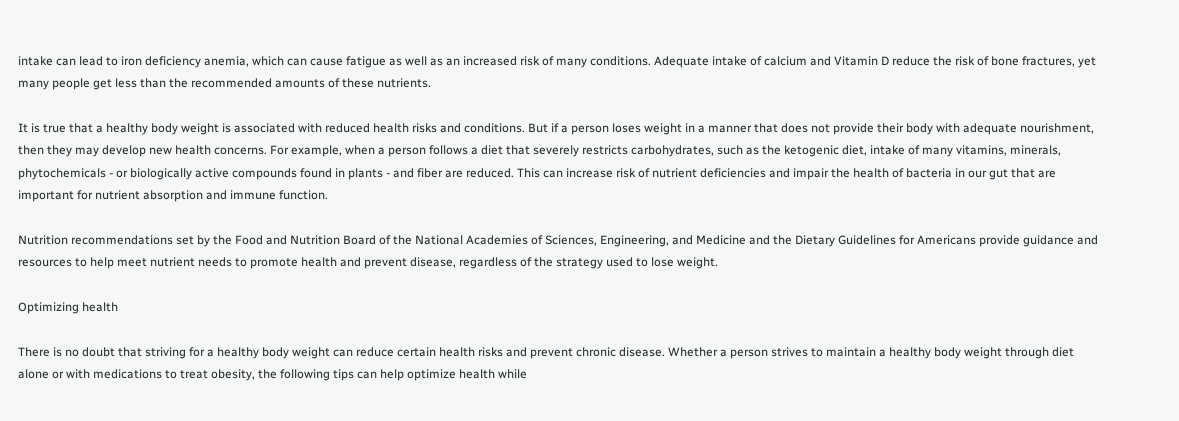intake can lead to iron deficiency anemia, which can cause fatigue as well as an increased risk of many conditions. Adequate intake of calcium and Vitamin D reduce the risk of bone fractures, yet many people get less than the recommended amounts of these nutrients.

It is true that a healthy body weight is associated with reduced health risks and conditions. But if a person loses weight in a manner that does not provide their body with adequate nourishment, then they may develop new health concerns. For example, when a person follows a diet that severely restricts carbohydrates, such as the ketogenic diet, intake of many vitamins, minerals, phytochemicals - or biologically active compounds found in plants - and fiber are reduced. This can increase risk of nutrient deficiencies and impair the health of bacteria in our gut that are important for nutrient absorption and immune function.

Nutrition recommendations set by the Food and Nutrition Board of the National Academies of Sciences, Engineering, and Medicine and the Dietary Guidelines for Americans provide guidance and resources to help meet nutrient needs to promote health and prevent disease, regardless of the strategy used to lose weight.

Optimizing health

There is no doubt that striving for a healthy body weight can reduce certain health risks and prevent chronic disease. Whether a person strives to maintain a healthy body weight through diet alone or with medications to treat obesity, the following tips can help optimize health while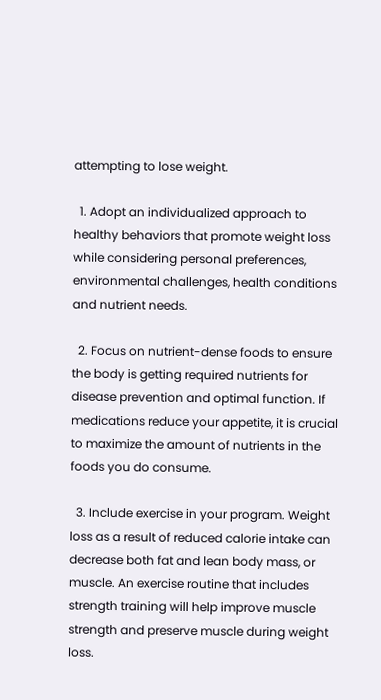attempting to lose weight.

  1. Adopt an individualized approach to healthy behaviors that promote weight loss while considering personal preferences, environmental challenges, health conditions and nutrient needs.

  2. Focus on nutrient-dense foods to ensure the body is getting required nutrients for disease prevention and optimal function. If medications reduce your appetite, it is crucial to maximize the amount of nutrients in the foods you do consume.

  3. Include exercise in your program. Weight loss as a result of reduced calorie intake can decrease both fat and lean body mass, or muscle. An exercise routine that includes strength training will help improve muscle strength and preserve muscle during weight loss.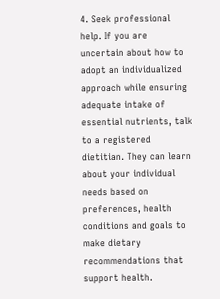4. Seek professional help. If you are uncertain about how to adopt an individualized approach while ensuring adequate intake of essential nutrients, talk to a registered dietitian. They can learn about your individual needs based on preferences, health conditions and goals to make dietary recommendations that support health.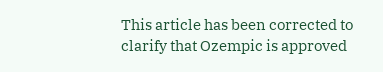This article has been corrected to clarify that Ozempic is approved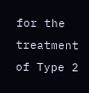for the treatment of Type 2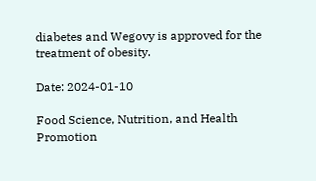diabetes and Wegovy is approved for the treatment of obesity.

Date: 2024-01-10

Food Science, Nutrition, and Health Promotion